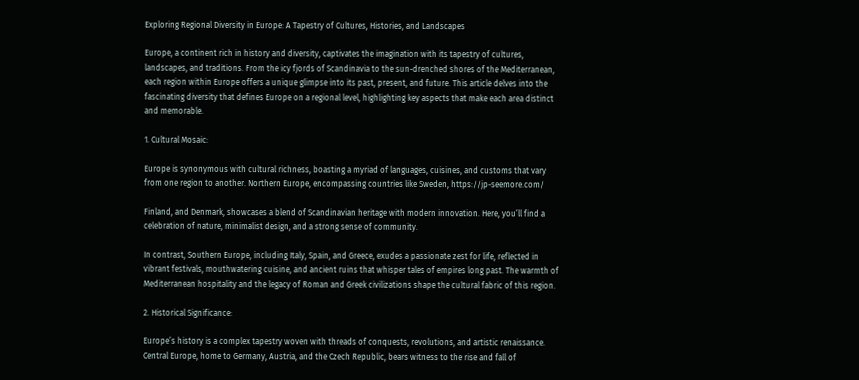Exploring Regional Diversity in Europe: A Tapestry of Cultures, Histories, and Landscapes

Europe, a continent rich in history and diversity, captivates the imagination with its tapestry of cultures, landscapes, and traditions. From the icy fjords of Scandinavia to the sun-drenched shores of the Mediterranean, each region within Europe offers a unique glimpse into its past, present, and future. This article delves into the fascinating diversity that defines Europe on a regional level, highlighting key aspects that make each area distinct and memorable.

1. Cultural Mosaic:

Europe is synonymous with cultural richness, boasting a myriad of languages, cuisines, and customs that vary from one region to another. Northern Europe, encompassing countries like Sweden, https://jp-seemore.com/

Finland, and Denmark, showcases a blend of Scandinavian heritage with modern innovation. Here, you’ll find a celebration of nature, minimalist design, and a strong sense of community.

In contrast, Southern Europe, including Italy, Spain, and Greece, exudes a passionate zest for life, reflected in vibrant festivals, mouthwatering cuisine, and ancient ruins that whisper tales of empires long past. The warmth of Mediterranean hospitality and the legacy of Roman and Greek civilizations shape the cultural fabric of this region.

2. Historical Significance:

Europe’s history is a complex tapestry woven with threads of conquests, revolutions, and artistic renaissance. Central Europe, home to Germany, Austria, and the Czech Republic, bears witness to the rise and fall of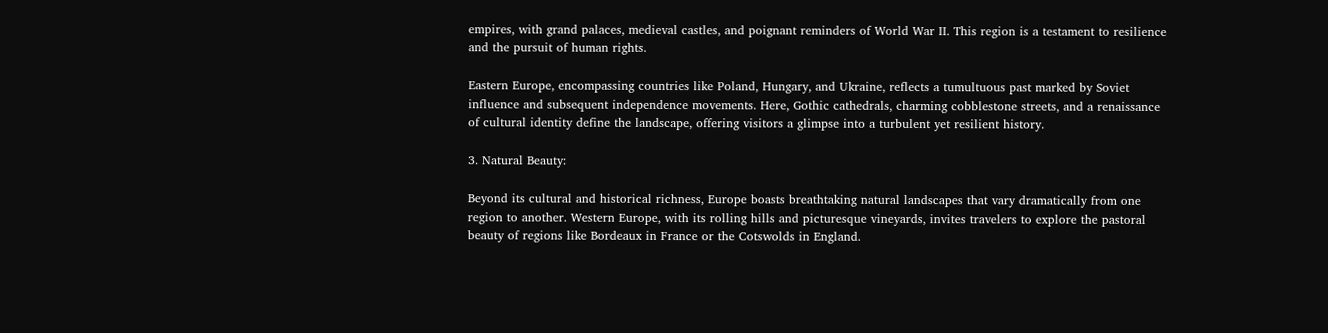empires, with grand palaces, medieval castles, and poignant reminders of World War II. This region is a testament to resilience and the pursuit of human rights.

Eastern Europe, encompassing countries like Poland, Hungary, and Ukraine, reflects a tumultuous past marked by Soviet influence and subsequent independence movements. Here, Gothic cathedrals, charming cobblestone streets, and a renaissance of cultural identity define the landscape, offering visitors a glimpse into a turbulent yet resilient history.

3. Natural Beauty:

Beyond its cultural and historical richness, Europe boasts breathtaking natural landscapes that vary dramatically from one region to another. Western Europe, with its rolling hills and picturesque vineyards, invites travelers to explore the pastoral beauty of regions like Bordeaux in France or the Cotswolds in England.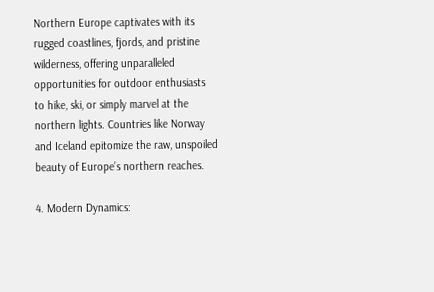Northern Europe captivates with its rugged coastlines, fjords, and pristine wilderness, offering unparalleled opportunities for outdoor enthusiasts to hike, ski, or simply marvel at the northern lights. Countries like Norway and Iceland epitomize the raw, unspoiled beauty of Europe’s northern reaches.

4. Modern Dynamics: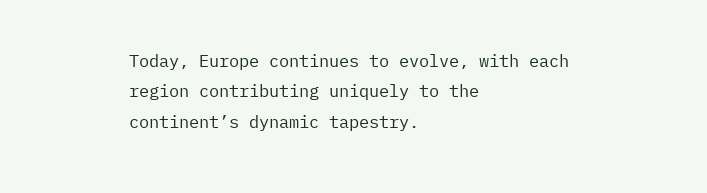Today, Europe continues to evolve, with each region contributing uniquely to the continent’s dynamic tapestry.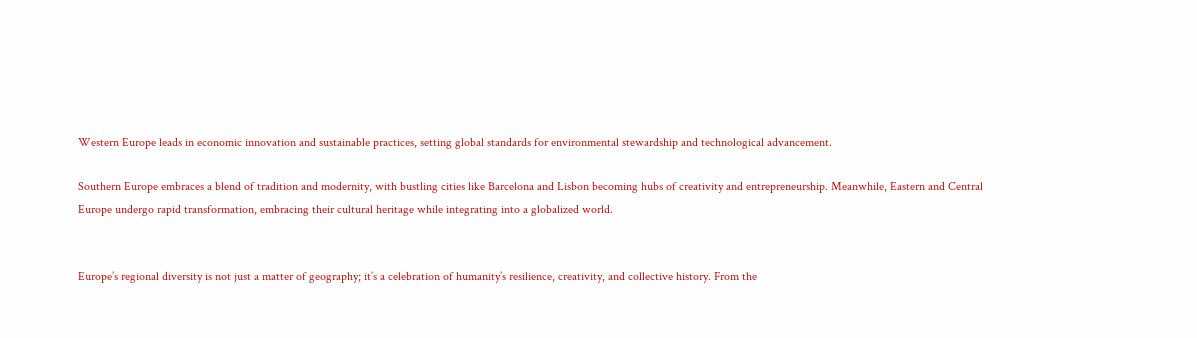Western Europe leads in economic innovation and sustainable practices, setting global standards for environmental stewardship and technological advancement.

Southern Europe embraces a blend of tradition and modernity, with bustling cities like Barcelona and Lisbon becoming hubs of creativity and entrepreneurship. Meanwhile, Eastern and Central Europe undergo rapid transformation, embracing their cultural heritage while integrating into a globalized world.


Europe’s regional diversity is not just a matter of geography; it’s a celebration of humanity’s resilience, creativity, and collective history. From the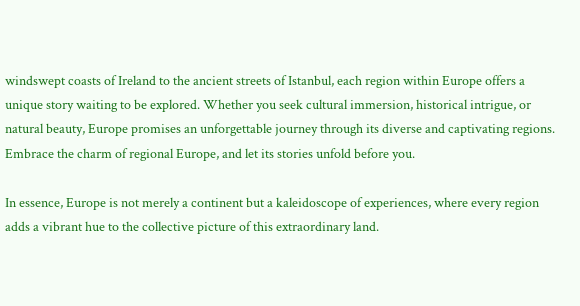windswept coasts of Ireland to the ancient streets of Istanbul, each region within Europe offers a unique story waiting to be explored. Whether you seek cultural immersion, historical intrigue, or natural beauty, Europe promises an unforgettable journey through its diverse and captivating regions. Embrace the charm of regional Europe, and let its stories unfold before you.

In essence, Europe is not merely a continent but a kaleidoscope of experiences, where every region adds a vibrant hue to the collective picture of this extraordinary land.